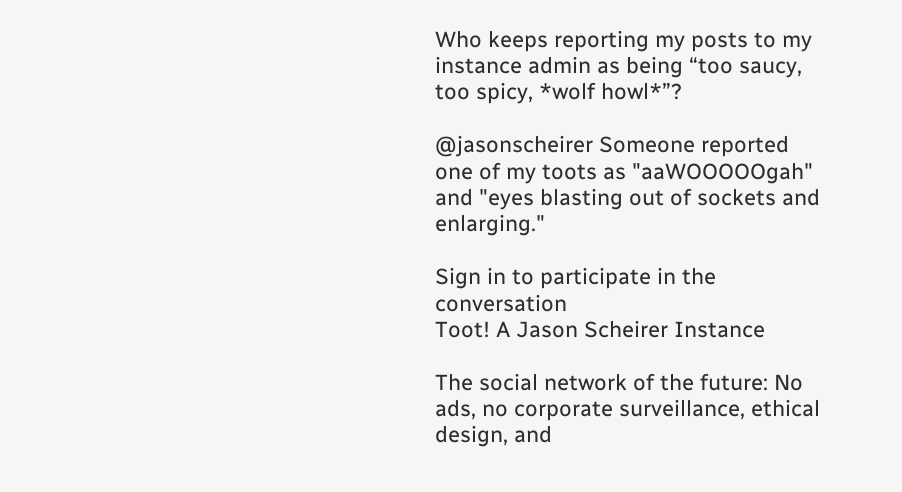Who keeps reporting my posts to my instance admin as being “too saucy, too spicy, *wolf howl*”?

@jasonscheirer Someone reported one of my toots as "aaWOOOOOgah" and "eyes blasting out of sockets and enlarging."

Sign in to participate in the conversation
Toot! A Jason Scheirer Instance

The social network of the future: No ads, no corporate surveillance, ethical design, and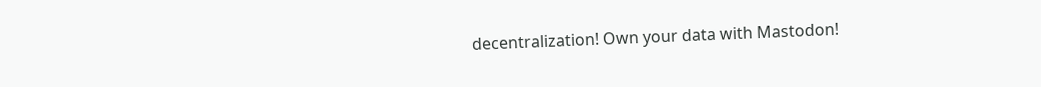decentralization! Own your data with Mastodon!